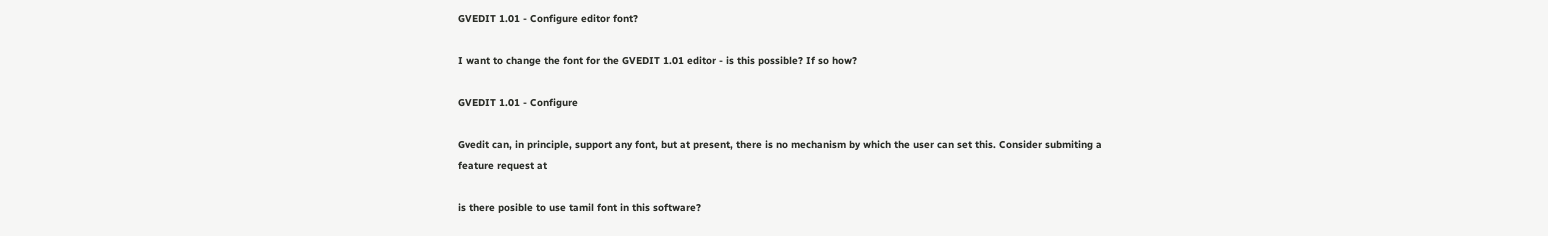GVEDIT 1.01 - Configure editor font?

I want to change the font for the GVEDIT 1.01 editor - is this possible? If so how?

GVEDIT 1.01 - Configure

Gvedit can, in principle, support any font, but at present, there is no mechanism by which the user can set this. Consider submiting a feature request at

is there posible to use tamil font in this software?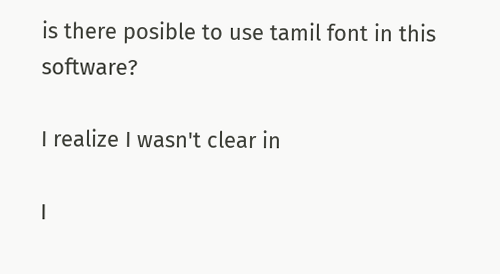is there posible to use tamil font in this software?

I realize I wasn't clear in

I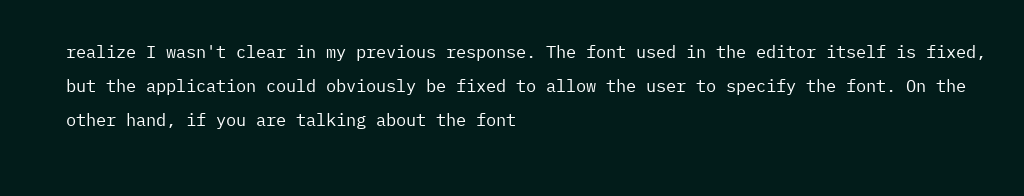realize I wasn't clear in my previous response. The font used in the editor itself is fixed, but the application could obviously be fixed to allow the user to specify the font. On the other hand, if you are talking about the font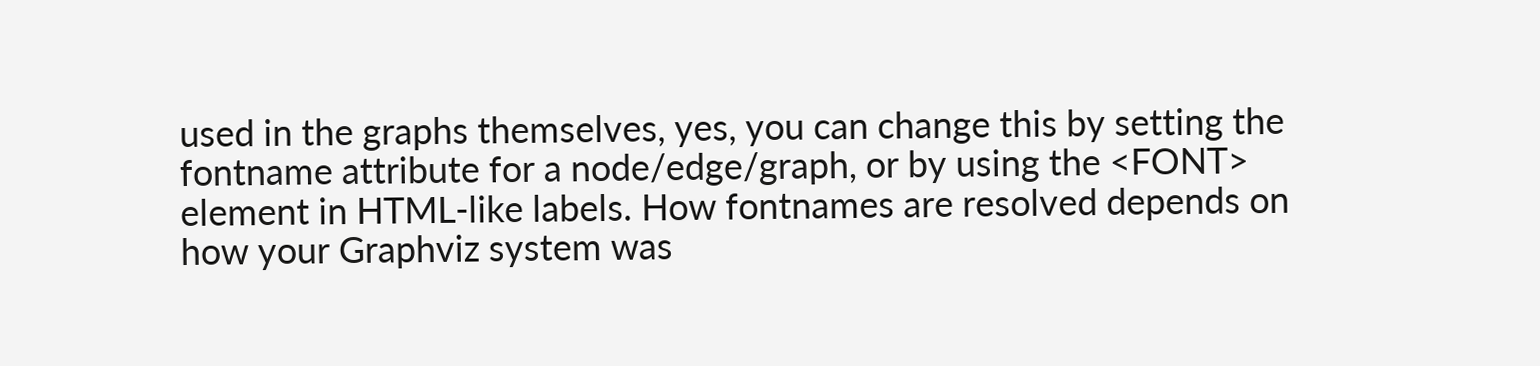used in the graphs themselves, yes, you can change this by setting the fontname attribute for a node/edge/graph, or by using the <FONT> element in HTML-like labels. How fontnames are resolved depends on how your Graphviz system was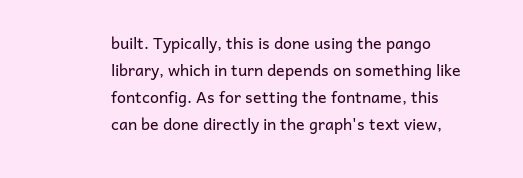built. Typically, this is done using the pango library, which in turn depends on something like fontconfig. As for setting the fontname, this can be done directly in the graph's text view,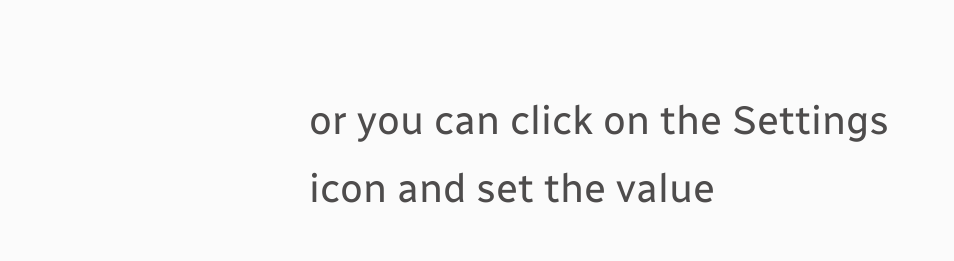or you can click on the Settings icon and set the value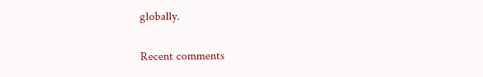globally.

Recent comments